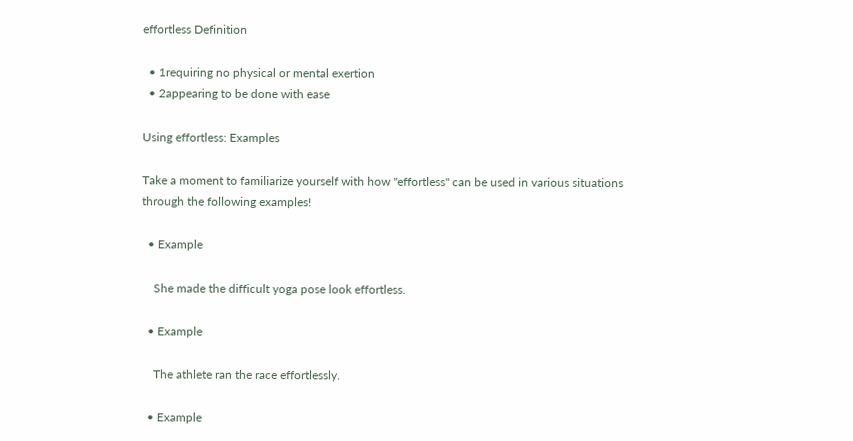effortless Definition

  • 1requiring no physical or mental exertion
  • 2appearing to be done with ease

Using effortless: Examples

Take a moment to familiarize yourself with how "effortless" can be used in various situations through the following examples!

  • Example

    She made the difficult yoga pose look effortless.

  • Example

    The athlete ran the race effortlessly.

  • Example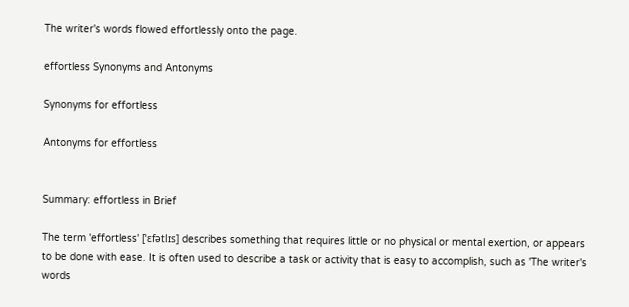The writer's words flowed effortlessly onto the page.

effortless Synonyms and Antonyms

Synonyms for effortless

Antonyms for effortless


Summary: effortless in Brief

The term 'effortless' [ˈɛfətlɪs] describes something that requires little or no physical or mental exertion, or appears to be done with ease. It is often used to describe a task or activity that is easy to accomplish, such as 'The writer's words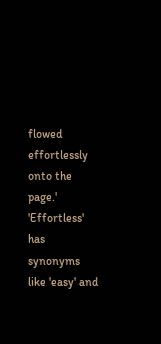flowed effortlessly onto the page.' 'Effortless' has synonyms like 'easy' and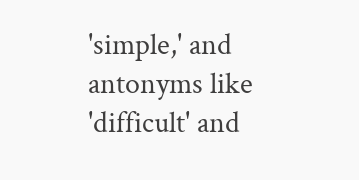'simple,' and antonyms like 'difficult' and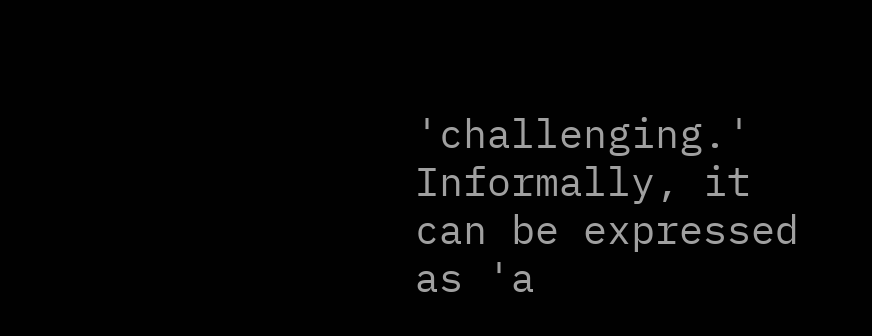'challenging.' Informally, it can be expressed as 'a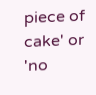piece of cake' or 'no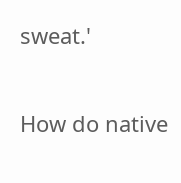sweat.'

How do native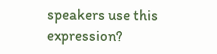speakers use this expression?